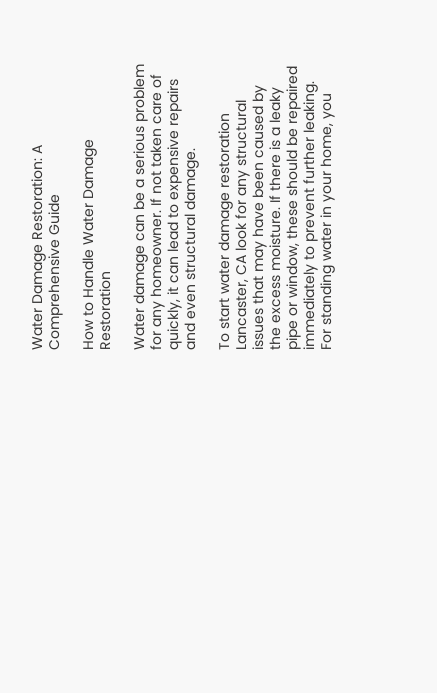Water Damage Restoration: A Comprehensive Guide

How to Handle Water Damage Restoration

Water damage can be a serious problem for any homeowner. If not taken care of quickly, it can lead to expensive repairs and even structural damage.

To start water damage restoration Lancaster, CA look for any structural issues that may have been caused by the excess moisture. If there is a leaky pipe or window, these should be repaired immediately to prevent further leaking. For standing water in your home, you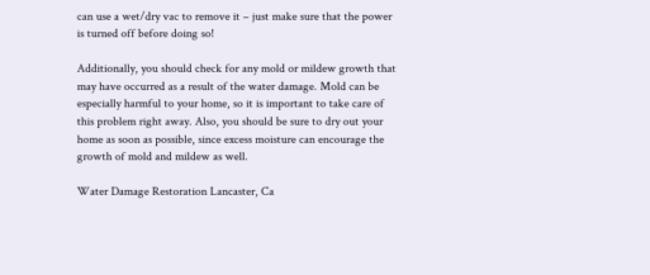can use a wet/dry vac to remove it – just make sure that the power is turned off before doing so!

Additionally, you should check for any mold or mildew growth that may have occurred as a result of the water damage. Mold can be especially harmful to your home, so it is important to take care of this problem right away. Also, you should be sure to dry out your home as soon as possible, since excess moisture can encourage the growth of mold and mildew as well.

Water Damage Restoration Lancaster, Ca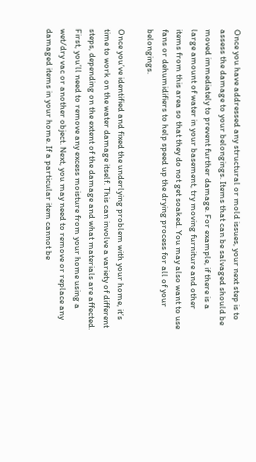Once you have addressed any structural or mold issues, your next step is to assess the damage to your belongings. Items that can be salvaged should be moved immediately to prevent further damage. For example, if there is a large amount of water in your basement, try moving furniture and other items from this area so that they do not get soaked. You may also want to use fans or dehumidifiers to help speed up the drying process for all of your belongings.

Once you’ve identified and fixed the underlying problem with your home, it’s time to work on the water damage itself. This can involve a variety of different steps, depending on the extent of the damage and what materials are affected. First, you’ll need to remove any excess moisture from your home using a wet/dry vac or another object. Next, you may need to remove or replace any damaged items in your home. If a particular item cannot be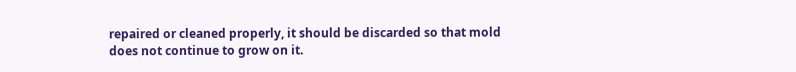repaired or cleaned properly, it should be discarded so that mold does not continue to grow on it.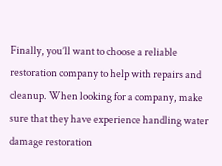Finally, you’ll want to choose a reliable restoration company to help with repairs and cleanup. When looking for a company, make sure that they have experience handling water damage restoration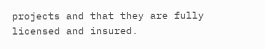projects and that they are fully licensed and insured.